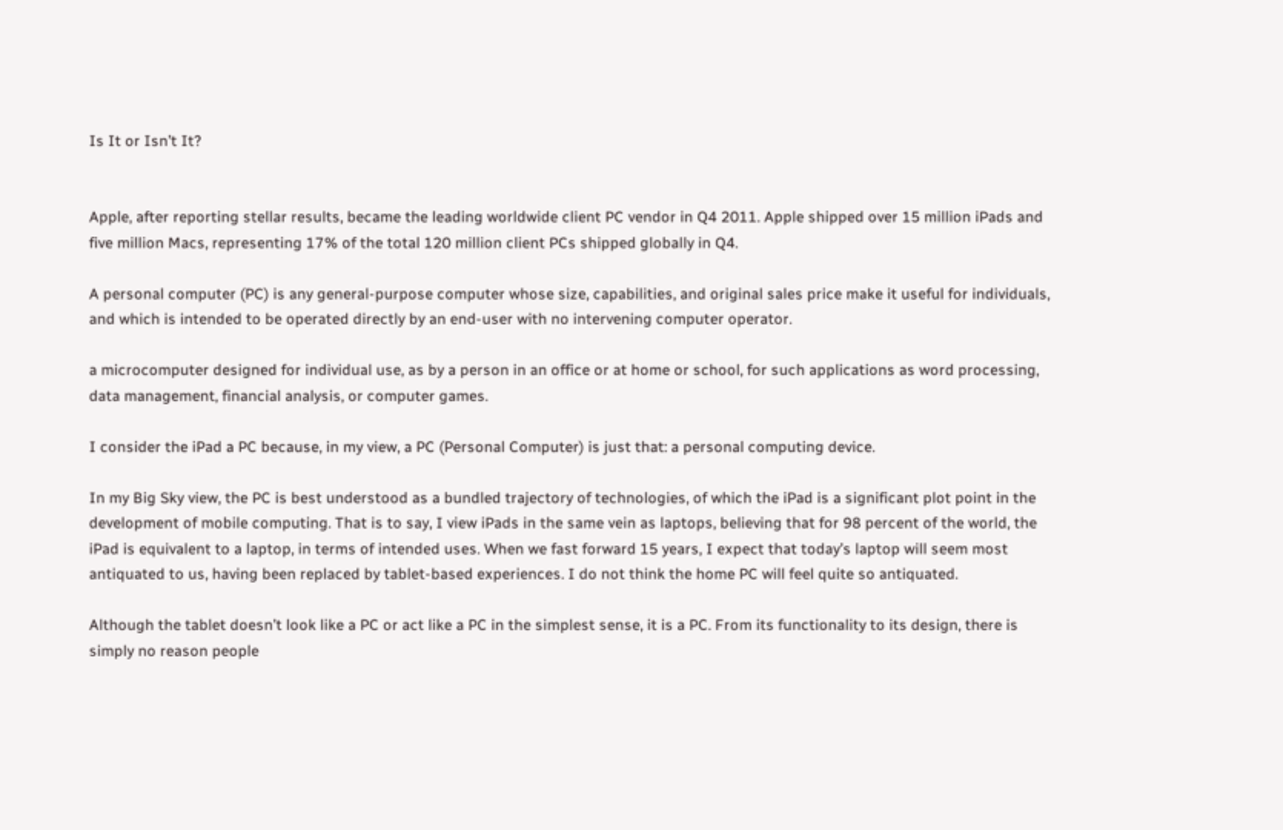Is It or Isn’t It?


Apple, after reporting stellar results, became the leading worldwide client PC vendor in Q4 2011. Apple shipped over 15 million iPads and five million Macs, representing 17% of the total 120 million client PCs shipped globally in Q4.

A personal computer (PC) is any general-purpose computer whose size, capabilities, and original sales price make it useful for individuals, and which is intended to be operated directly by an end-user with no intervening computer operator.

a microcomputer designed for individual use, as by a person in an office or at home or school, for such applications as word processing, data management, financial analysis, or computer games.

I consider the iPad a PC because, in my view, a PC (Personal Computer) is just that: a personal computing device.

In my Big Sky view, the PC is best understood as a bundled trajectory of technologies, of which the iPad is a significant plot point in the development of mobile computing. That is to say, I view iPads in the same vein as laptops, believing that for 98 percent of the world, the iPad is equivalent to a laptop, in terms of intended uses. When we fast forward 15 years, I expect that today’s laptop will seem most antiquated to us, having been replaced by tablet-based experiences. I do not think the home PC will feel quite so antiquated.

Although the tablet doesn’t look like a PC or act like a PC in the simplest sense, it is a PC. From its functionality to its design, there is simply no reason people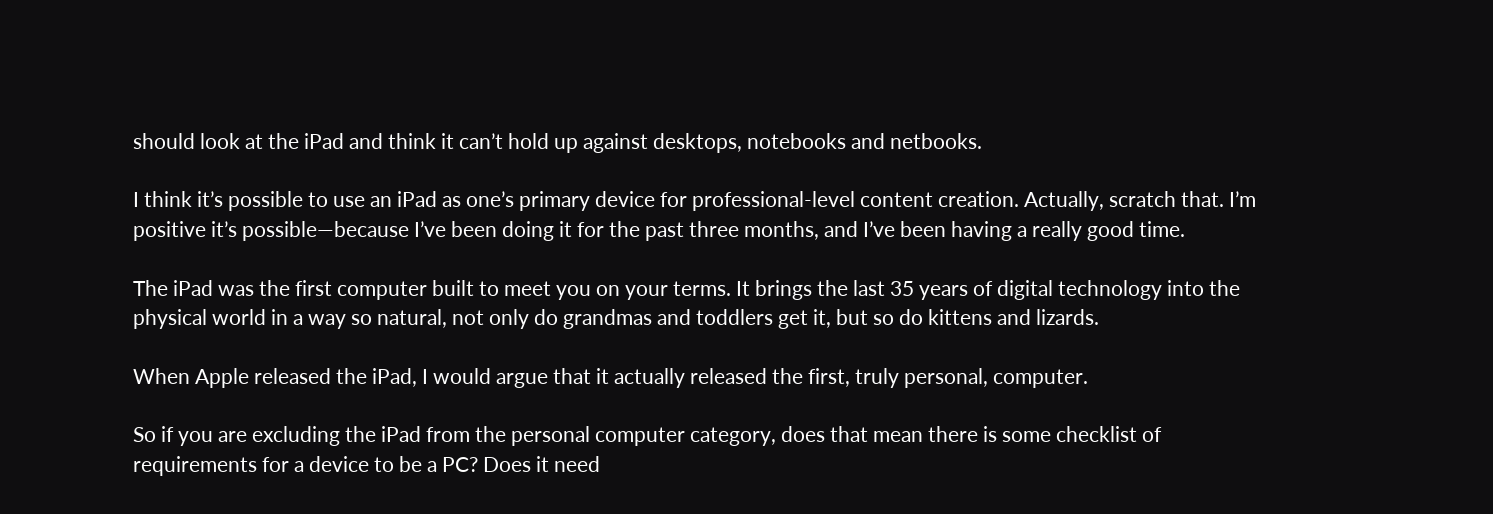should look at the iPad and think it can’t hold up against desktops, notebooks and netbooks.

I think it’s possible to use an iPad as one’s primary device for professional-level content creation. Actually, scratch that. I’m positive it’s possible—because I’ve been doing it for the past three months, and I’ve been having a really good time.

The iPad was the first computer built to meet you on your terms. It brings the last 35 years of digital technology into the physical world in a way so natural, not only do grandmas and toddlers get it, but so do kittens and lizards.

When Apple released the iPad, I would argue that it actually released the first, truly personal, computer.

So if you are excluding the iPad from the personal computer category, does that mean there is some checklist of requirements for a device to be a PC? Does it need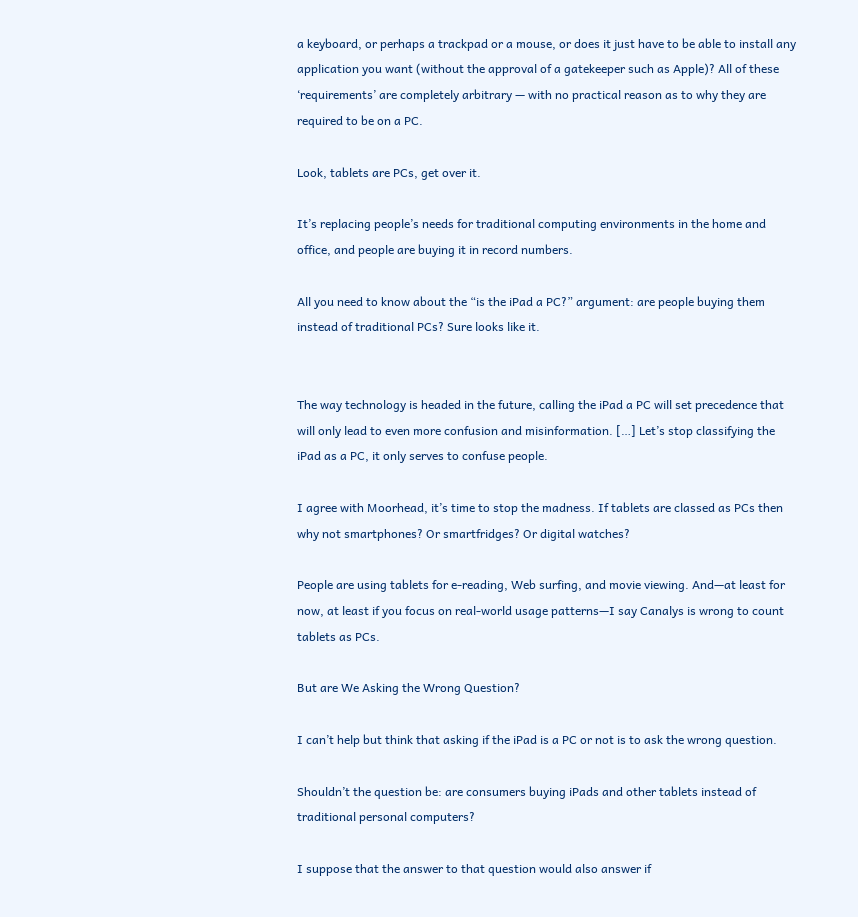a keyboard, or perhaps a trackpad or a mouse, or does it just have to be able to install any application you want (without the approval of a gatekeeper such as Apple)? All of these ‘requirements’ are completely arbitrary — with no practical reason as to why they are required to be on a PC.

Look, tablets are PCs, get over it.

It’s replacing people’s needs for traditional computing environments in the home and office, and people are buying it in record numbers.

All you need to know about the “is the iPad a PC?” argument: are people buying them instead of traditional PCs? Sure looks like it.


The way technology is headed in the future, calling the iPad a PC will set precedence that will only lead to even more confusion and misinformation. […] Let’s stop classifying the iPad as a PC, it only serves to confuse people.

I agree with Moorhead, it’s time to stop the madness. If tablets are classed as PCs then why not smartphones? Or smartfridges? Or digital watches?

People are using tablets for e-reading, Web surfing, and movie viewing. And—at least for now, at least if you focus on real-world usage patterns—I say Canalys is wrong to count tablets as PCs.

But are We Asking the Wrong Question?

I can’t help but think that asking if the iPad is a PC or not is to ask the wrong question.

Shouldn’t the question be: are consumers buying iPads and other tablets instead of traditional personal computers?

I suppose that the answer to that question would also answer if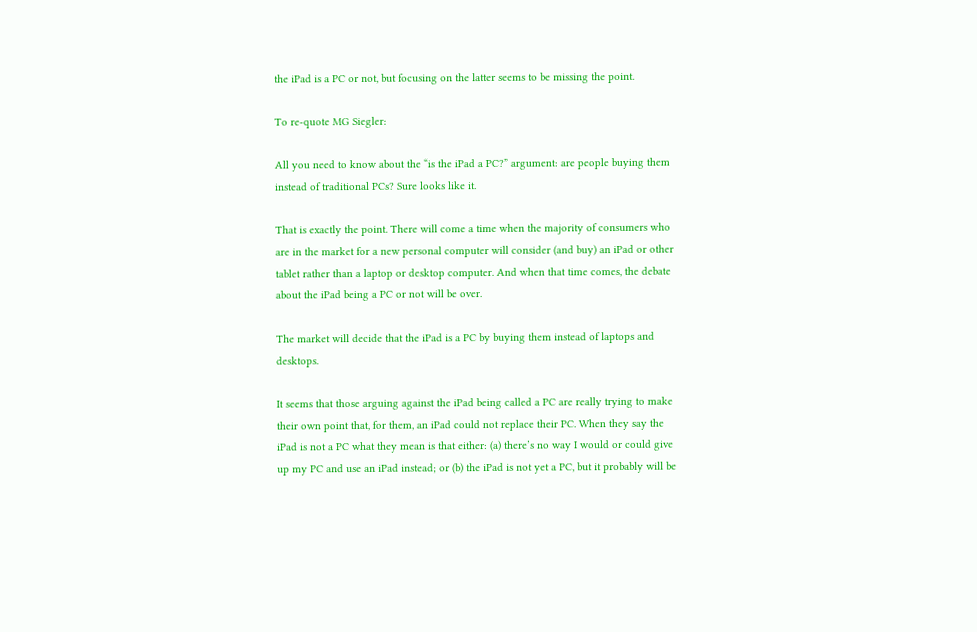the iPad is a PC or not, but focusing on the latter seems to be missing the point.

To re-quote MG Siegler:

All you need to know about the “is the iPad a PC?” argument: are people buying them instead of traditional PCs? Sure looks like it.

That is exactly the point. There will come a time when the majority of consumers who are in the market for a new personal computer will consider (and buy) an iPad or other tablet rather than a laptop or desktop computer. And when that time comes, the debate about the iPad being a PC or not will be over.

The market will decide that the iPad is a PC by buying them instead of laptops and desktops.

It seems that those arguing against the iPad being called a PC are really trying to make their own point that, for them, an iPad could not replace their PC. When they say the iPad is not a PC what they mean is that either: (a) there’s no way I would or could give up my PC and use an iPad instead; or (b) the iPad is not yet a PC, but it probably will be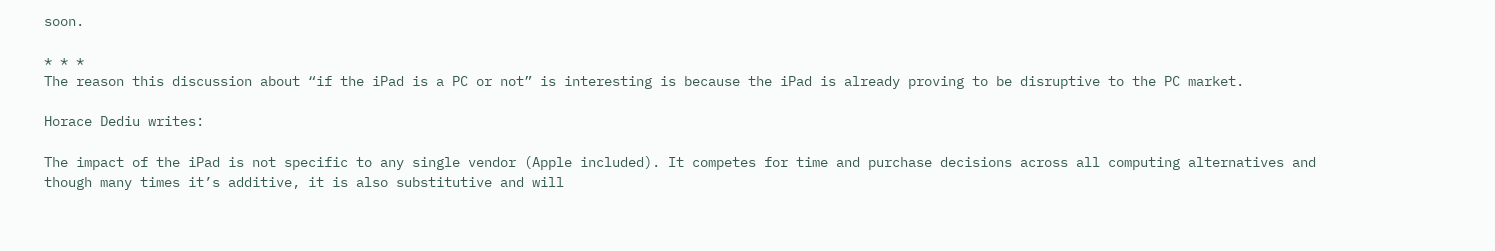soon.

* * *
The reason this discussion about “if the iPad is a PC or not” is interesting is because the iPad is already proving to be disruptive to the PC market.

Horace Dediu writes:

The impact of the iPad is not specific to any single vendor (Apple included). It competes for time and purchase decisions across all computing alternatives and though many times it’s additive, it is also substitutive and will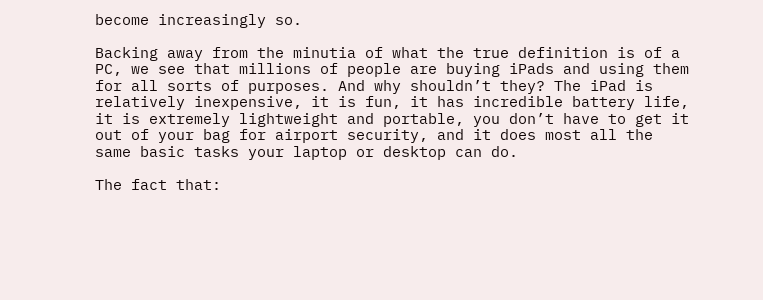become increasingly so.

Backing away from the minutia of what the true definition is of a PC, we see that millions of people are buying iPads and using them for all sorts of purposes. And why shouldn’t they? The iPad is relatively inexpensive, it is fun, it has incredible battery life, it is extremely lightweight and portable, you don’t have to get it out of your bag for airport security, and it does most all the same basic tasks your laptop or desktop can do.

The fact that: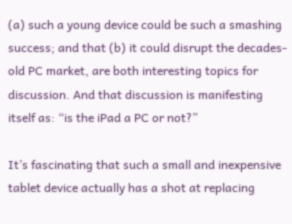(a) such a young device could be such a smashing success; and that (b) it could disrupt the decades-old PC market, are both interesting topics for discussion. And that discussion is manifesting itself as: “is the iPad a PC or not?”

It’s fascinating that such a small and inexpensive tablet device actually has a shot at replacing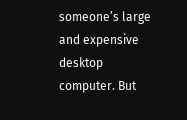someone’s large and expensive desktop computer. But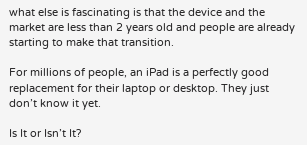what else is fascinating is that the device and the market are less than 2 years old and people are already starting to make that transition.

For millions of people, an iPad is a perfectly good replacement for their laptop or desktop. They just don’t know it yet.

Is It or Isn’t It?